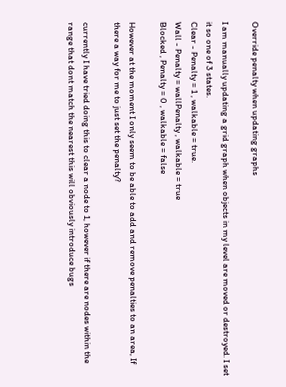Override penalty when updating graphs

I am manually updating a grid graph when objects in my level are moved or destroyed. I set it so one of 3 states.
Clear - Penalty = 1 , walkable = true.
Wall - Penalty = wallPenalty , walkable = true
Blocked , Penalty = 0 , walkable = false

However at the moment I only seem to be able to add and remove penalties to an area, If there a way for me to just set the penalty?

currently I have tried doing this to clear a node to 1, however if there are nodes within the range that dont match the nearest this will obviously introduce bugs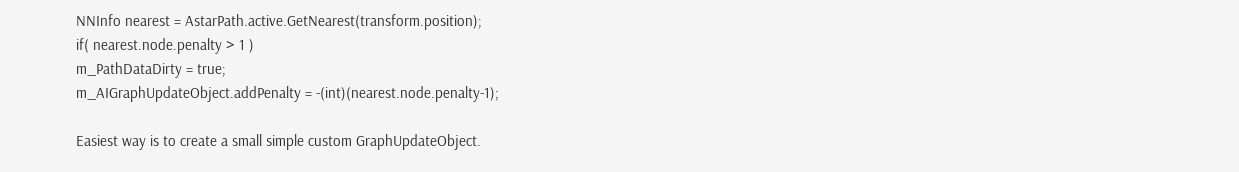NNInfo nearest = AstarPath.active.GetNearest(transform.position);
if( nearest.node.penalty > 1 )
m_PathDataDirty = true;
m_AIGraphUpdateObject.addPenalty = -(int)(nearest.node.penalty-1);

Easiest way is to create a small simple custom GraphUpdateObject.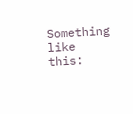Something like this: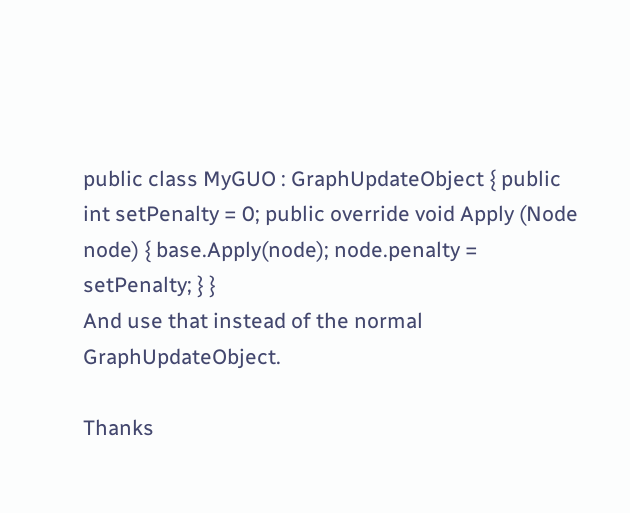public class MyGUO : GraphUpdateObject { public int setPenalty = 0; public override void Apply (Node node) { base.Apply(node); node.penalty = setPenalty; } }
And use that instead of the normal GraphUpdateObject.

Thanks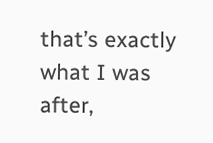that’s exactly what I was after,